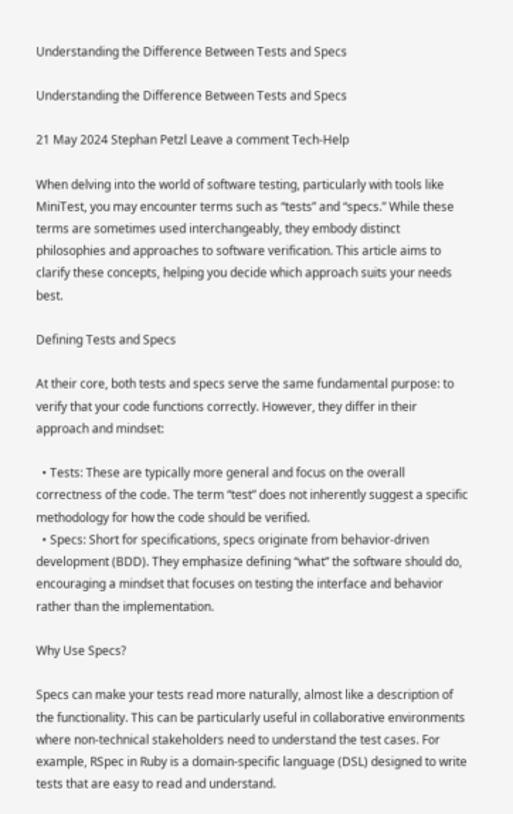Understanding the Difference Between Tests and Specs

Understanding the Difference Between Tests and Specs

21 May 2024 Stephan Petzl Leave a comment Tech-Help

When delving into the world of software testing, particularly with tools like MiniTest, you may encounter terms such as “tests” and “specs.” While these terms are sometimes used interchangeably, they embody distinct philosophies and approaches to software verification. This article aims to clarify these concepts, helping you decide which approach suits your needs best.

Defining Tests and Specs

At their core, both tests and specs serve the same fundamental purpose: to verify that your code functions correctly. However, they differ in their approach and mindset:

  • Tests: These are typically more general and focus on the overall correctness of the code. The term “test” does not inherently suggest a specific methodology for how the code should be verified.
  • Specs: Short for specifications, specs originate from behavior-driven development (BDD). They emphasize defining “what” the software should do, encouraging a mindset that focuses on testing the interface and behavior rather than the implementation.

Why Use Specs?

Specs can make your tests read more naturally, almost like a description of the functionality. This can be particularly useful in collaborative environments where non-technical stakeholders need to understand the test cases. For example, RSpec in Ruby is a domain-specific language (DSL) designed to write tests that are easy to read and understand.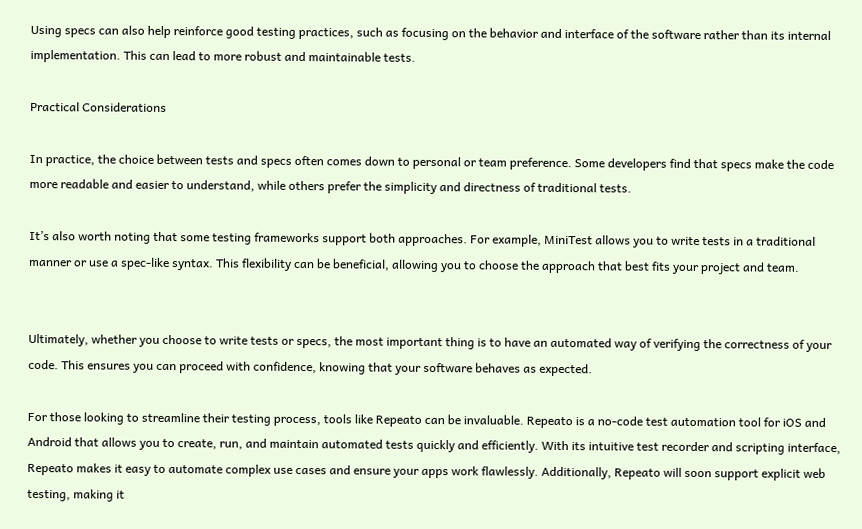Using specs can also help reinforce good testing practices, such as focusing on the behavior and interface of the software rather than its internal implementation. This can lead to more robust and maintainable tests.

Practical Considerations

In practice, the choice between tests and specs often comes down to personal or team preference. Some developers find that specs make the code more readable and easier to understand, while others prefer the simplicity and directness of traditional tests.

It’s also worth noting that some testing frameworks support both approaches. For example, MiniTest allows you to write tests in a traditional manner or use a spec-like syntax. This flexibility can be beneficial, allowing you to choose the approach that best fits your project and team.


Ultimately, whether you choose to write tests or specs, the most important thing is to have an automated way of verifying the correctness of your code. This ensures you can proceed with confidence, knowing that your software behaves as expected.

For those looking to streamline their testing process, tools like Repeato can be invaluable. Repeato is a no-code test automation tool for iOS and Android that allows you to create, run, and maintain automated tests quickly and efficiently. With its intuitive test recorder and scripting interface, Repeato makes it easy to automate complex use cases and ensure your apps work flawlessly. Additionally, Repeato will soon support explicit web testing, making it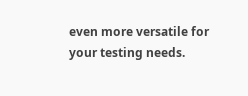even more versatile for your testing needs.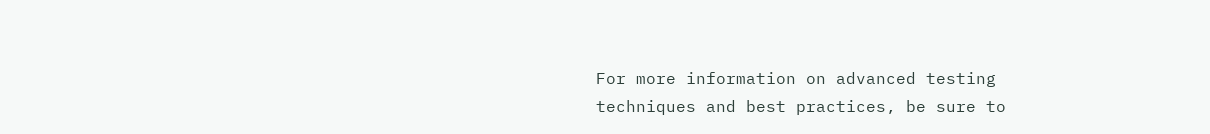For more information on advanced testing techniques and best practices, be sure to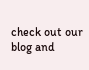check out our blog and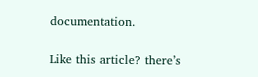documentation.

Like this article? there’s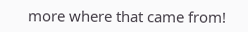more where that came from!